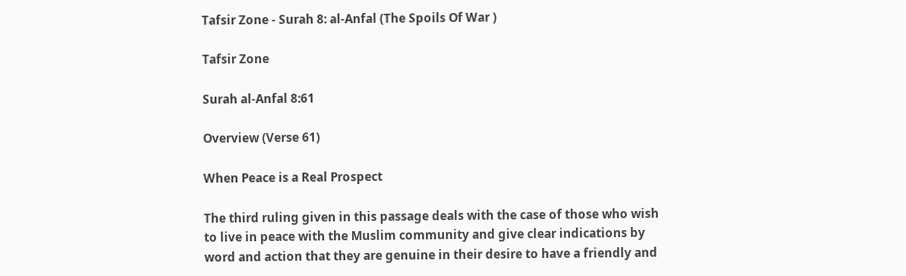Tafsir Zone - Surah 8: al-Anfal (The Spoils Of War )

Tafsir Zone

Surah al-Anfal 8:61

Overview (Verse 61)

When Peace is a Real Prospect

The third ruling given in this passage deals with the case of those who wish to live in peace with the Muslim community and give clear indications by word and action that they are genuine in their desire to have a friendly and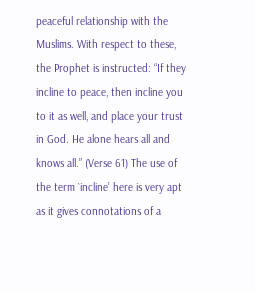peaceful relationship with the Muslims. With respect to these, the Prophet is instructed: “If they incline to peace, then incline you to it as well, and place your trust in God. He alone hears all and knows all.” (Verse 61) The use of the term `incline’ here is very apt as it gives connotations of a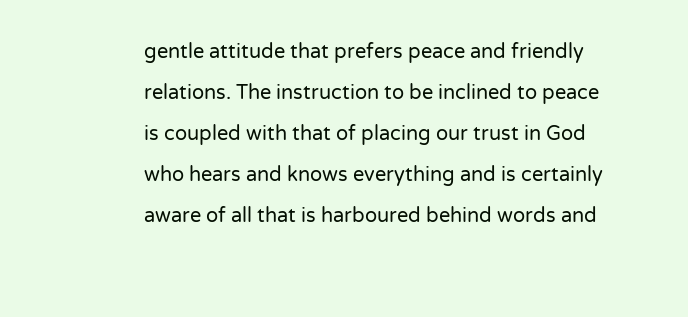gentle attitude that prefers peace and friendly relations. The instruction to be inclined to peace is coupled with that of placing our trust in God who hears and knows everything and is certainly aware of all that is harboured behind words and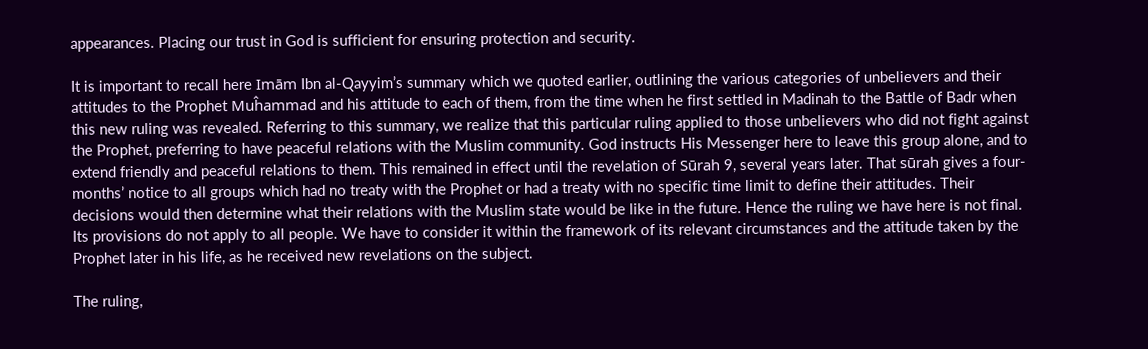appearances. Placing our trust in God is sufficient for ensuring protection and security.

It is important to recall here Imām Ibn al-Qayyim’s summary which we quoted earlier, outlining the various categories of unbelievers and their attitudes to the Prophet Muĥammad and his attitude to each of them, from the time when he first settled in Madinah to the Battle of Badr when this new ruling was revealed. Referring to this summary, we realize that this particular ruling applied to those unbelievers who did not fight against the Prophet, preferring to have peaceful relations with the Muslim community. God instructs His Messenger here to leave this group alone, and to extend friendly and peaceful relations to them. This remained in effect until the revelation of Sūrah 9, several years later. That sūrah gives a four-months’ notice to all groups which had no treaty with the Prophet or had a treaty with no specific time limit to define their attitudes. Their decisions would then determine what their relations with the Muslim state would be like in the future. Hence the ruling we have here is not final. Its provisions do not apply to all people. We have to consider it within the framework of its relevant circumstances and the attitude taken by the Prophet later in his life, as he received new revelations on the subject.

The ruling,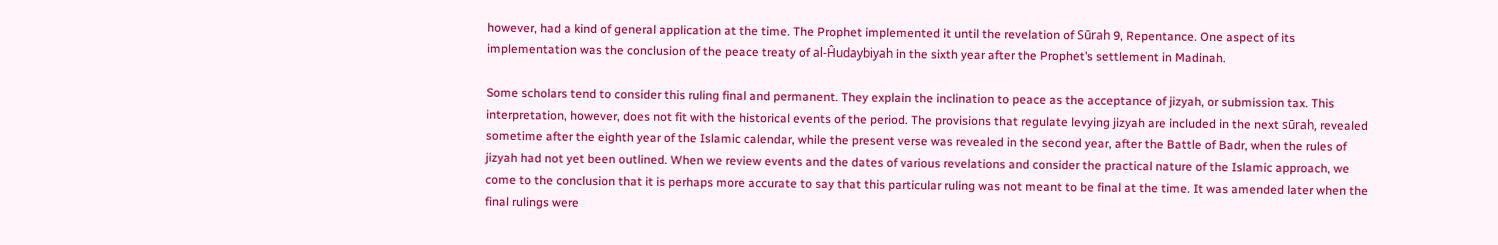however, had a kind of general application at the time. The Prophet implemented it until the revelation of Sūrah 9, Repentance. One aspect of its implementation was the conclusion of the peace treaty of al-Ĥudaybiyah in the sixth year after the Prophet’s settlement in Madinah.

Some scholars tend to consider this ruling final and permanent. They explain the inclination to peace as the acceptance of jizyah, or submission tax. This interpretation, however, does not fit with the historical events of the period. The provisions that regulate levying jizyah are included in the next sūrah, revealed sometime after the eighth year of the Islamic calendar, while the present verse was revealed in the second year, after the Battle of Badr, when the rules of jizyah had not yet been outlined. When we review events and the dates of various revelations and consider the practical nature of the Islamic approach, we come to the conclusion that it is perhaps more accurate to say that this particular ruling was not meant to be final at the time. It was amended later when the final rulings were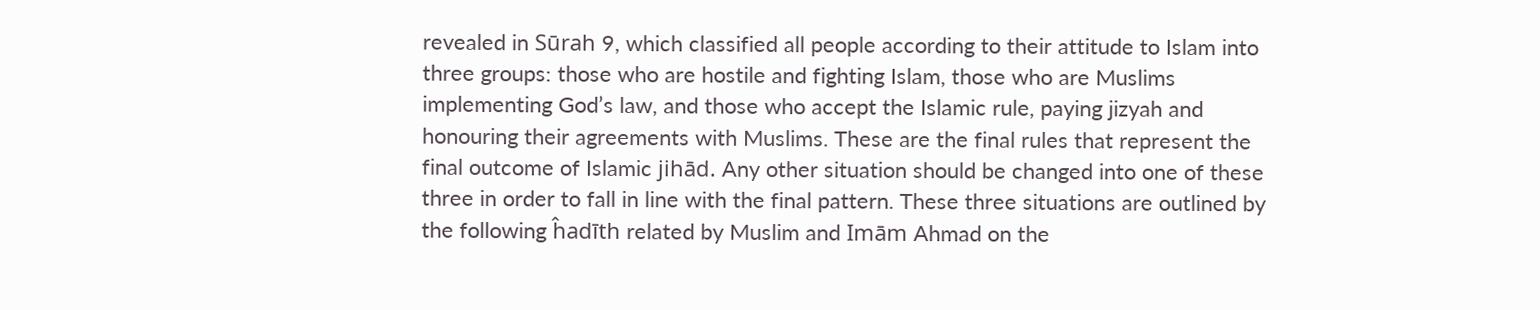revealed in Sūrah 9, which classified all people according to their attitude to Islam into three groups: those who are hostile and fighting Islam, those who are Muslims implementing God’s law, and those who accept the Islamic rule, paying jizyah and honouring their agreements with Muslims. These are the final rules that represent the final outcome of Islamic jihād. Any other situation should be changed into one of these three in order to fall in line with the final pattern. These three situations are outlined by the following ĥadīth related by Muslim and Imām Ahmad on the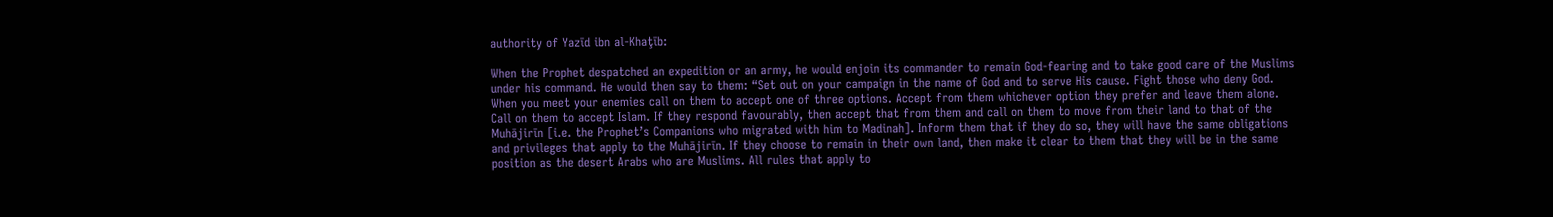authority of Yazīd ibn al-Khaţīb:

When the Prophet despatched an expedition or an army, he would enjoin its commander to remain God-fearing and to take good care of the Muslims under his command. He would then say to them: “Set out on your campaign in the name of God and to serve His cause. Fight those who deny God. When you meet your enemies call on them to accept one of three options. Accept from them whichever option they prefer and leave them alone. Call on them to accept Islam. If they respond favourably, then accept that from them and call on them to move from their land to that of the Muhājirīn [i.e. the Prophet’s Companions who migrated with him to Madinah]. Inform them that if they do so, they will have the same obligations and privileges that apply to the Muhājirīn. If they choose to remain in their own land, then make it clear to them that they will be in the same position as the desert Arabs who are Muslims. All rules that apply to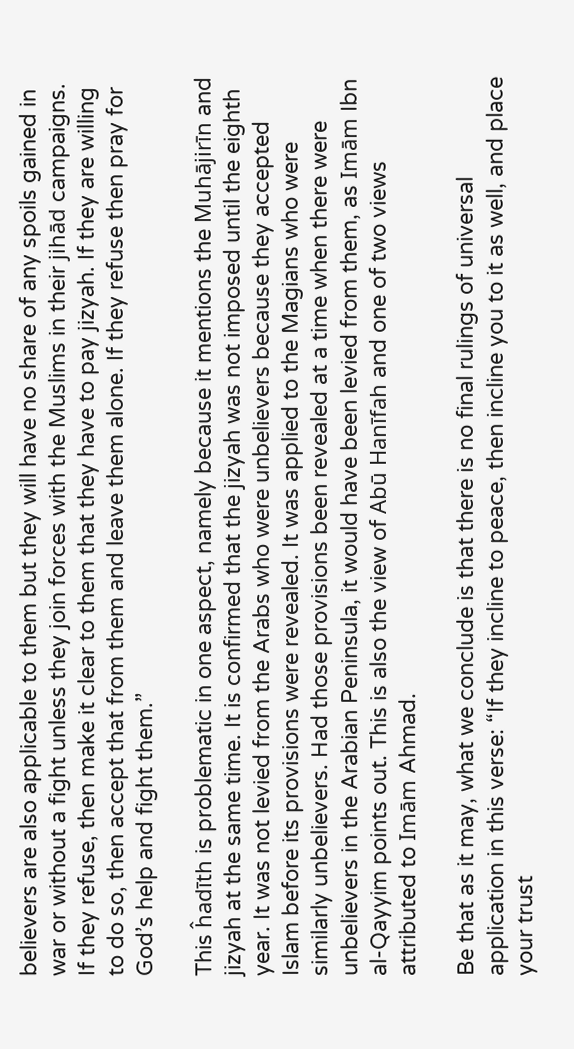believers are also applicable to them but they will have no share of any spoils gained in war or without a fight unless they join forces with the Muslims in their jihād campaigns. If they refuse, then make it clear to them that they have to pay jizyah. If they are willing to do so, then accept that from them and leave them alone. If they refuse then pray for God’s help and fight them.”

This ĥadīth is problematic in one aspect, namely because it mentions the Muhājirīn and jizyah at the same time. It is confirmed that the jizyah was not imposed until the eighth year. It was not levied from the Arabs who were unbelievers because they accepted Islam before its provisions were revealed. It was applied to the Magians who were similarly unbelievers. Had those provisions been revealed at a time when there were unbelievers in the Arabian Peninsula, it would have been levied from them, as Imām Ibn al-Qayyim points out. This is also the view of Abū Hanīfah and one of two views attributed to Imām Ahmad.

Be that as it may, what we conclude is that there is no final rulings of universal application in this verse: “If they incline to peace, then incline you to it as well, and place your trust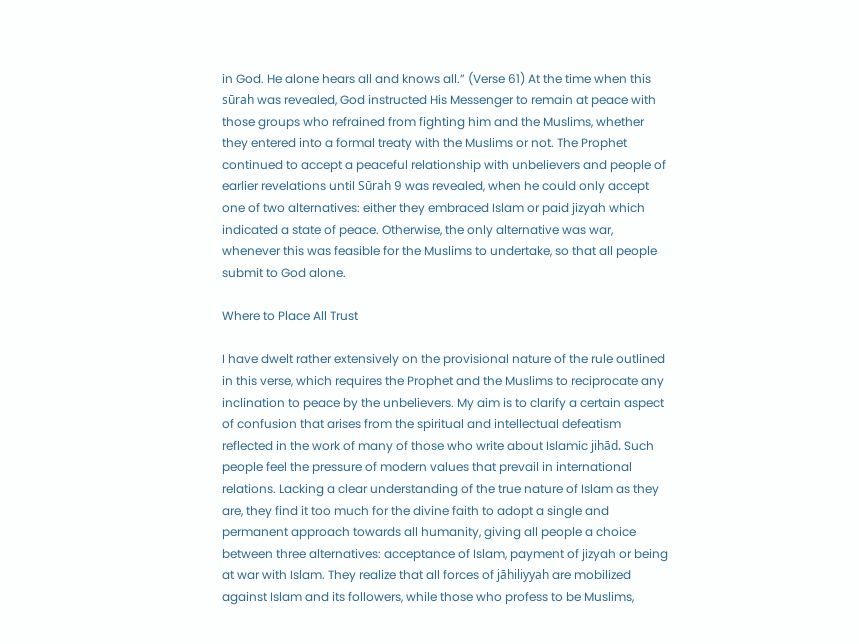in God. He alone hears all and knows all.” (Verse 61) At the time when this sūrah was revealed, God instructed His Messenger to remain at peace with those groups who refrained from fighting him and the Muslims, whether they entered into a formal treaty with the Muslims or not. The Prophet continued to accept a peaceful relationship with unbelievers and people of earlier revelations until Sūrah 9 was revealed, when he could only accept one of two alternatives: either they embraced Islam or paid jizyah which indicated a state of peace. Otherwise, the only alternative was war, whenever this was feasible for the Muslims to undertake, so that all people submit to God alone.

Where to Place All Trust

I have dwelt rather extensively on the provisional nature of the rule outlined in this verse, which requires the Prophet and the Muslims to reciprocate any inclination to peace by the unbelievers. My aim is to clarify a certain aspect of confusion that arises from the spiritual and intellectual defeatism reflected in the work of many of those who write about Islamic jihād. Such people feel the pressure of modern values that prevail in international relations. Lacking a clear understanding of the true nature of Islam as they are, they find it too much for the divine faith to adopt a single and permanent approach towards all humanity, giving all people a choice between three alternatives: acceptance of Islam, payment of jizyah or being at war with Islam. They realize that all forces of jāhiliyyah are mobilized against Islam and its followers, while those who profess to be Muslims,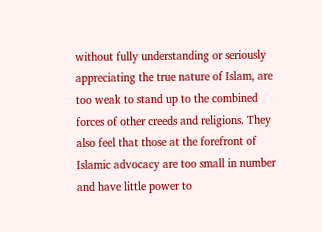without fully understanding or seriously appreciating the true nature of Islam, are too weak to stand up to the combined forces of other creeds and religions. They also feel that those at the forefront of Islamic advocacy are too small in number and have little power to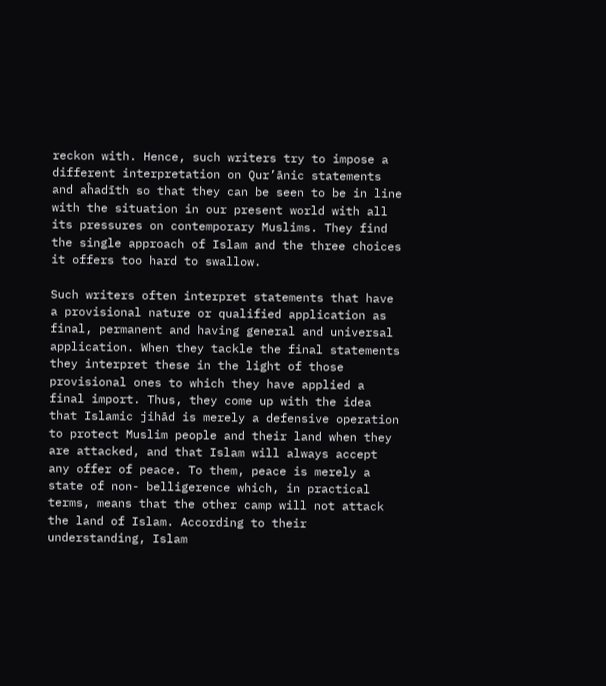reckon with. Hence, such writers try to impose a different interpretation on Qur’ānic statements and aĥadīth so that they can be seen to be in line with the situation in our present world with all its pressures on contemporary Muslims. They find the single approach of Islam and the three choices it offers too hard to swallow.

Such writers often interpret statements that have a provisional nature or qualified application as final, permanent and having general and universal application. When they tackle the final statements they interpret these in the light of those provisional ones to which they have applied a final import. Thus, they come up with the idea that Islamic jihād is merely a defensive operation to protect Muslim people and their land when they are attacked, and that Islam will always accept any offer of peace. To them, peace is merely a state of non- belligerence which, in practical terms, means that the other camp will not attack the land of Islam. According to their understanding, Islam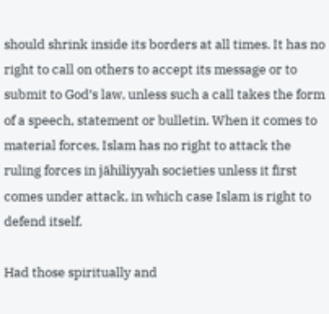should shrink inside its borders at all times. It has no right to call on others to accept its message or to submit to God’s law, unless such a call takes the form of a speech, statement or bulletin. When it comes to material forces, Islam has no right to attack the ruling forces in jāhiliyyah societies unless it first comes under attack, in which case Islam is right to defend itself.

Had those spiritually and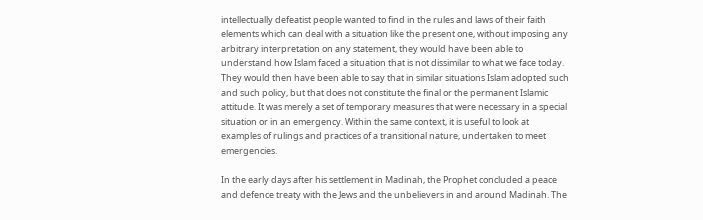intellectually defeatist people wanted to find in the rules and laws of their faith elements which can deal with a situation like the present one, without imposing any arbitrary interpretation on any statement, they would have been able to understand how Islam faced a situation that is not dissimilar to what we face today. They would then have been able to say that in similar situations Islam adopted such and such policy, but that does not constitute the final or the permanent Islamic attitude. It was merely a set of temporary measures that were necessary in a special situation or in an emergency. Within the same context, it is useful to look at examples of rulings and practices of a transitional nature, undertaken to meet emergencies.

In the early days after his settlement in Madinah, the Prophet concluded a peace and defence treaty with the Jews and the unbelievers in and around Madinah. The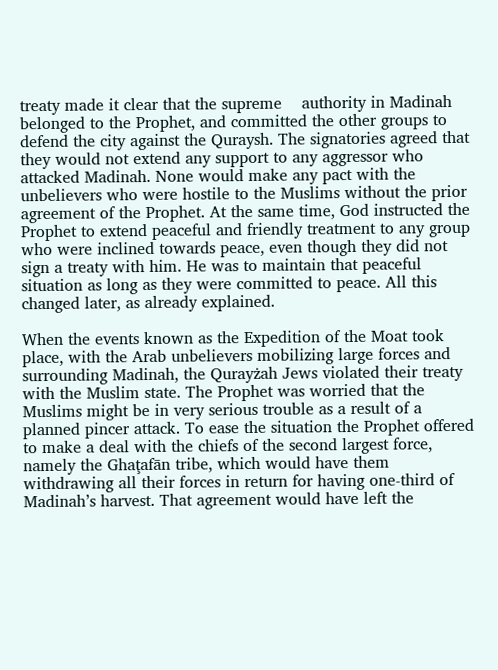treaty made it clear that the supreme    authority in Madinah belonged to the Prophet, and committed the other groups to defend the city against the Quraysh. The signatories agreed that they would not extend any support to any aggressor who attacked Madinah. None would make any pact with the unbelievers who were hostile to the Muslims without the prior agreement of the Prophet. At the same time, God instructed the Prophet to extend peaceful and friendly treatment to any group who were inclined towards peace, even though they did not sign a treaty with him. He was to maintain that peaceful situation as long as they were committed to peace. All this changed later, as already explained.

When the events known as the Expedition of the Moat took place, with the Arab unbelievers mobilizing large forces and surrounding Madinah, the Qurayżah Jews violated their treaty with the Muslim state. The Prophet was worried that the Muslims might be in very serious trouble as a result of a planned pincer attack. To ease the situation the Prophet offered to make a deal with the chiefs of the second largest force, namely the Ghaţafān tribe, which would have them withdrawing all their forces in return for having one-third of Madinah’s harvest. That agreement would have left the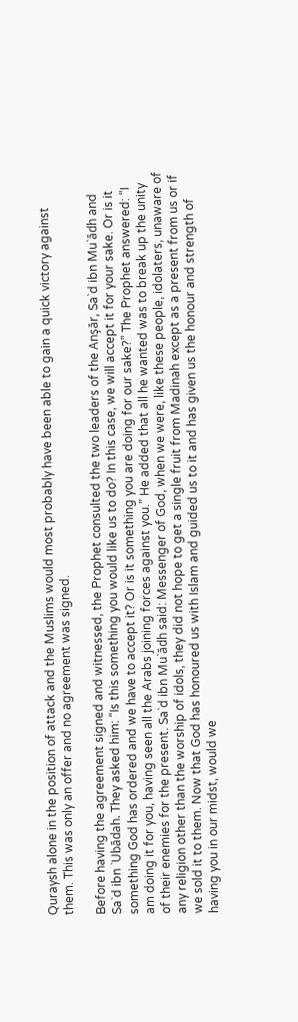Quraysh alone in the position of attack and the Muslims would most probably have been able to gain a quick victory against them. This was only an offer and no agreement was signed.

Before having the agreement signed and witnessed, the Prophet consulted the two leaders of the Anşār, Sa`d ibn Mu`ādh and Sa`d ibn `Ubādah. They asked him: “Is this something you would like us to do? In this case, we will accept it for your sake. Or is it something God has ordered and we have to accept it? Or is it something you are doing for our sake?” The Prophet answered: “I am doing it for you, having seen all the Arabs joining forces against you.” He added that all he wanted was to break up the unity of their enemies for the present. Sa`d ibn Mu`ādh said: Messenger of God, when we were, like these people, idolaters, unaware of any religion other than the worship of idols, they did not hope to get a single fruit from Madinah except as a present from us or if we sold it to them. Now that God has honoured us with Islam and guided us to it and has given us the honour and strength of having you in our midst, would we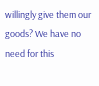willingly give them our goods? We have no need for this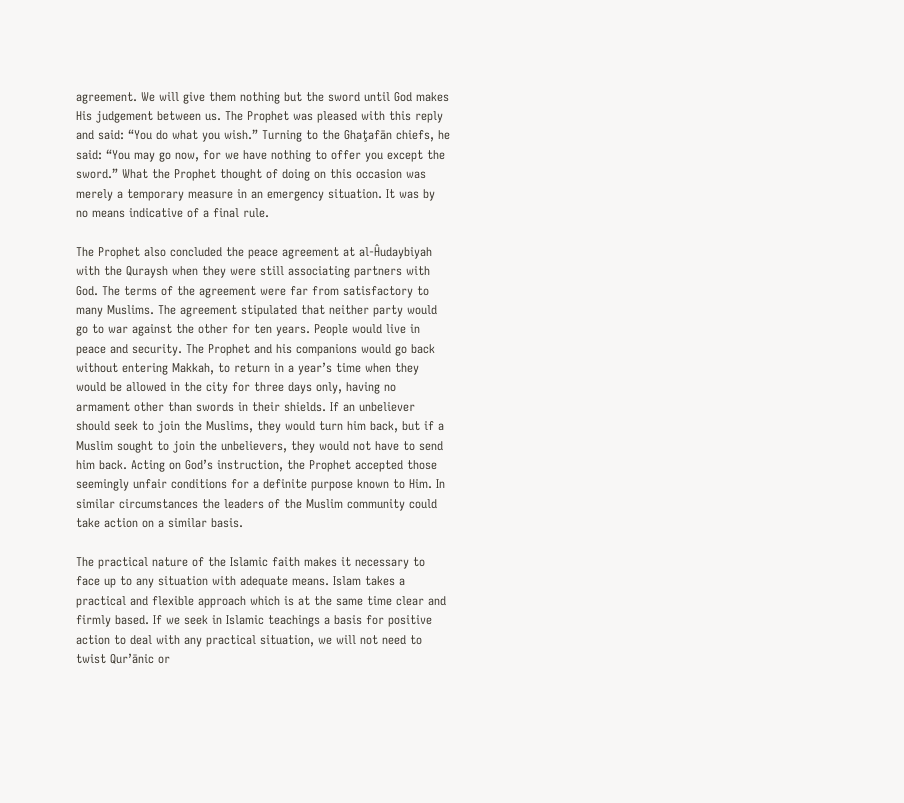agreement. We will give them nothing but the sword until God makes His judgement between us. The Prophet was pleased with this reply and said: “You do what you wish.” Turning to the Ghaţafān chiefs, he said: “You may go now, for we have nothing to offer you except the sword.” What the Prophet thought of doing on this occasion was merely a temporary measure in an emergency situation. It was by no means indicative of a final rule.

The Prophet also concluded the peace agreement at al-Ĥudaybiyah with the Quraysh when they were still associating partners with God. The terms of the agreement were far from satisfactory to many Muslims. The agreement stipulated that neither party would go to war against the other for ten years. People would live in peace and security. The Prophet and his companions would go back without entering Makkah, to return in a year’s time when they would be allowed in the city for three days only, having no armament other than swords in their shields. If an unbeliever should seek to join the Muslims, they would turn him back, but if a Muslim sought to join the unbelievers, they would not have to send him back. Acting on God’s instruction, the Prophet accepted those seemingly unfair conditions for a definite purpose known to Him. In similar circumstances the leaders of the Muslim community could take action on a similar basis.

The practical nature of the Islamic faith makes it necessary to face up to any situation with adequate means. Islam takes a practical and flexible approach which is at the same time clear and firmly based. If we seek in Islamic teachings a basis for positive action to deal with any practical situation, we will not need to twist Qur’ānic or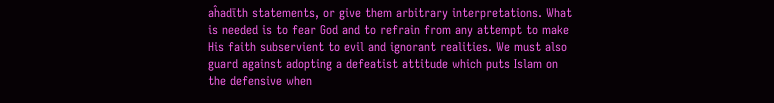aĥadīth statements, or give them arbitrary interpretations. What is needed is to fear God and to refrain from any attempt to make His faith subservient to evil and ignorant realities. We must also guard against adopting a defeatist attitude which puts Islam on the defensive when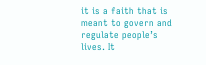it is a faith that is meant to govern and regulate people’s lives. It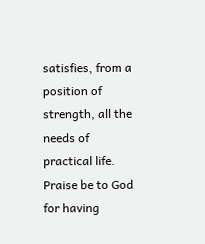satisfies, from a position of strength, all the needs of practical life. Praise be to God for having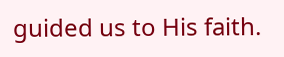guided us to His faith.